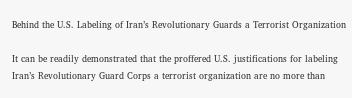Behind the U.S. Labeling of Iran’s Revolutionary Guards a Terrorist Organization

It can be readily demonstrated that the proffered U.S. justifications for labeling Iran’s Revolutionary Guard Corps a terrorist organization are no more than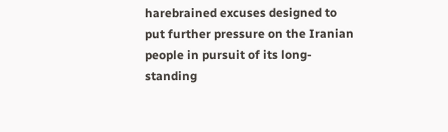harebrained excuses designed to put further pressure on the Iranian people in pursuit of its long-standing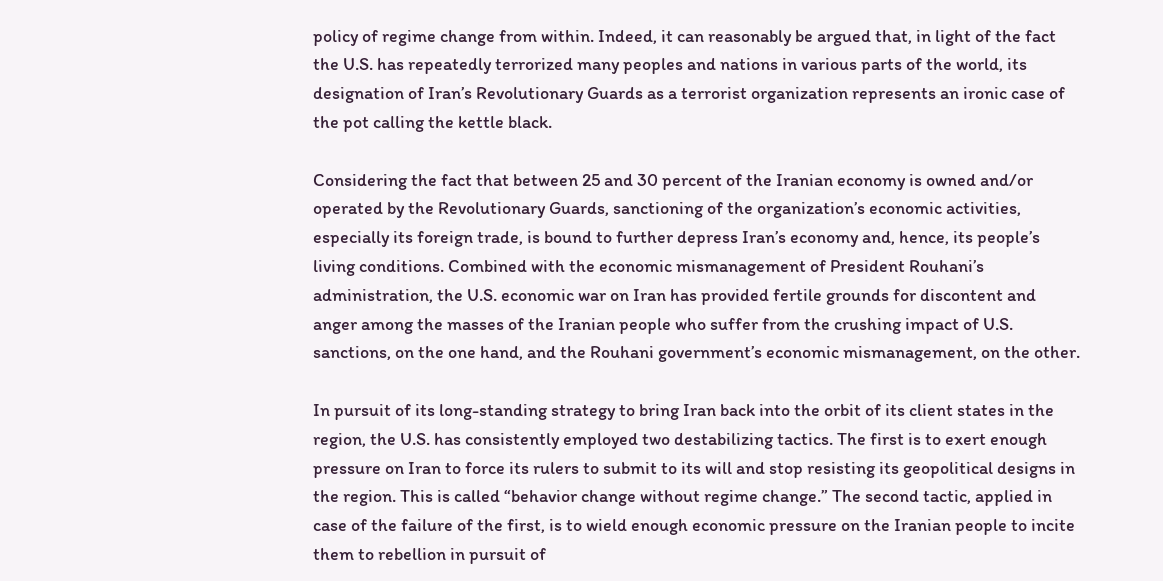policy of regime change from within. Indeed, it can reasonably be argued that, in light of the fact the U.S. has repeatedly terrorized many peoples and nations in various parts of the world, its designation of Iran’s Revolutionary Guards as a terrorist organization represents an ironic case of the pot calling the kettle black.

Considering the fact that between 25 and 30 percent of the Iranian economy is owned and/or operated by the Revolutionary Guards, sanctioning of the organization’s economic activities, especially its foreign trade, is bound to further depress Iran’s economy and, hence, its people’s living conditions. Combined with the economic mismanagement of President Rouhani’s administration, the U.S. economic war on Iran has provided fertile grounds for discontent and anger among the masses of the Iranian people who suffer from the crushing impact of U.S. sanctions, on the one hand, and the Rouhani government’s economic mismanagement, on the other.

In pursuit of its long-standing strategy to bring Iran back into the orbit of its client states in the region, the U.S. has consistently employed two destabilizing tactics. The first is to exert enough pressure on Iran to force its rulers to submit to its will and stop resisting its geopolitical designs in the region. This is called “behavior change without regime change.” The second tactic, applied in case of the failure of the first, is to wield enough economic pressure on the Iranian people to incite them to rebellion in pursuit of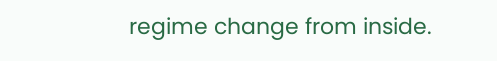regime change from inside.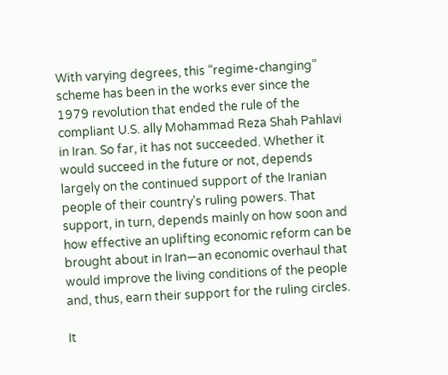With varying degrees, this “regime-changing” scheme has been in the works ever since the 1979 revolution that ended the rule of the compliant U.S. ally Mohammad Reza Shah Pahlavi in Iran. So far, it has not succeeded. Whether it would succeed in the future or not, depends largely on the continued support of the Iranian people of their country’s ruling powers. That support, in turn, depends mainly on how soon and how effective an uplifting economic reform can be brought about in Iran—an economic overhaul that would improve the living conditions of the people and, thus, earn their support for the ruling circles.

It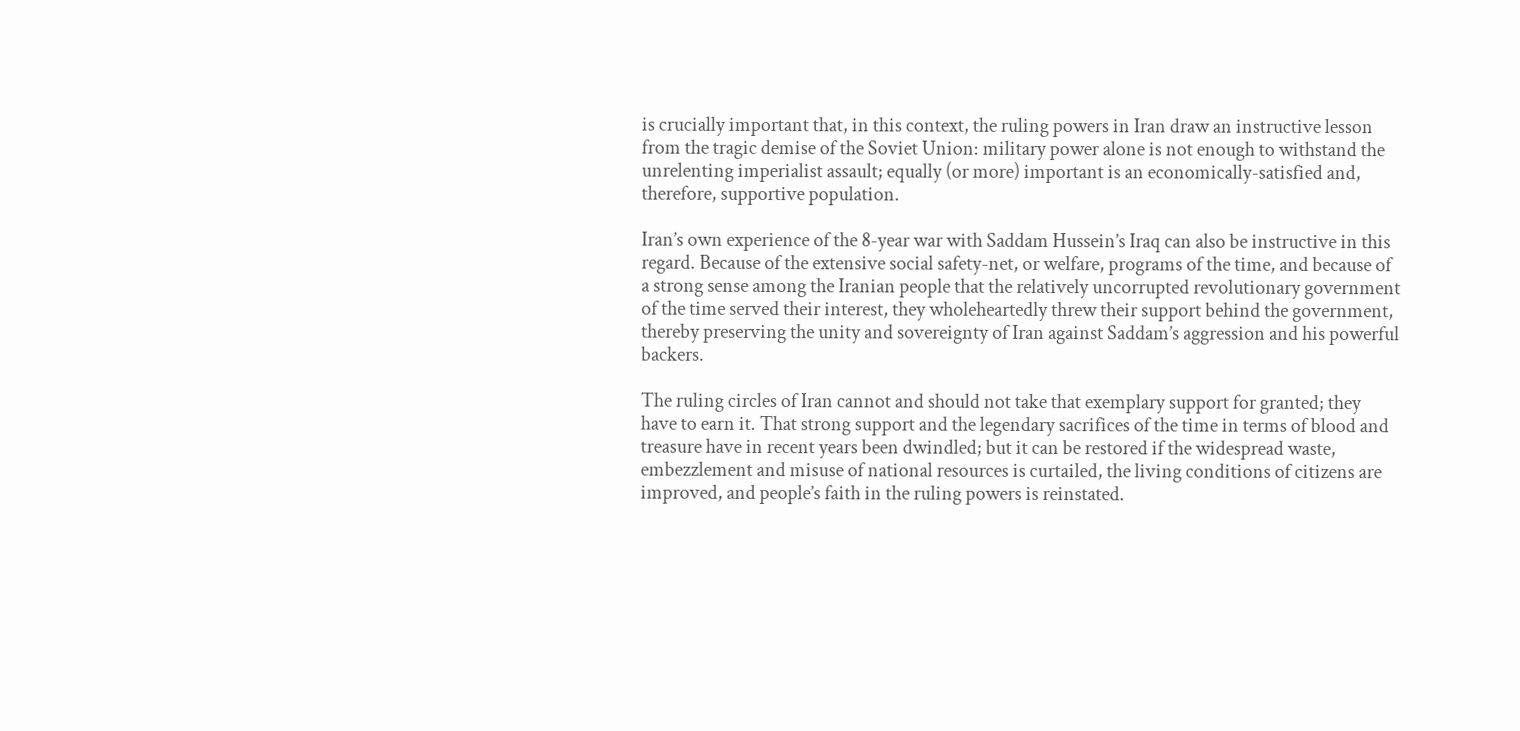is crucially important that, in this context, the ruling powers in Iran draw an instructive lesson from the tragic demise of the Soviet Union: military power alone is not enough to withstand the unrelenting imperialist assault; equally (or more) important is an economically-satisfied and, therefore, supportive population.

Iran’s own experience of the 8-year war with Saddam Hussein’s Iraq can also be instructive in this regard. Because of the extensive social safety-net, or welfare, programs of the time, and because of a strong sense among the Iranian people that the relatively uncorrupted revolutionary government of the time served their interest, they wholeheartedly threw their support behind the government, thereby preserving the unity and sovereignty of Iran against Saddam’s aggression and his powerful backers.

The ruling circles of Iran cannot and should not take that exemplary support for granted; they have to earn it. That strong support and the legendary sacrifices of the time in terms of blood and treasure have in recent years been dwindled; but it can be restored if the widespread waste, embezzlement and misuse of national resources is curtailed, the living conditions of citizens are improved, and people’s faith in the ruling powers is reinstated.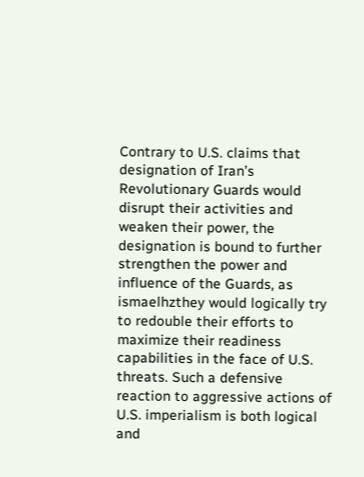Contrary to U.S. claims that designation of Iran’s Revolutionary Guards would disrupt their activities and weaken their power, the designation is bound to further strengthen the power and influence of the Guards, as ismaelhzthey would logically try to redouble their efforts to maximize their readiness capabilities in the face of U.S. threats. Such a defensive reaction to aggressive actions of U.S. imperialism is both logical and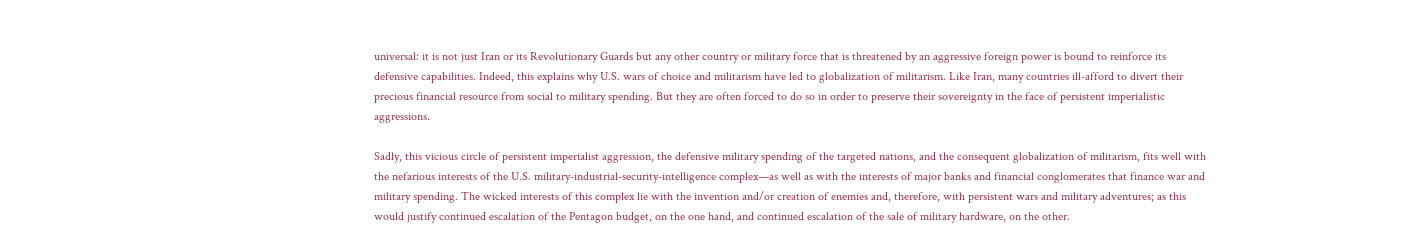universal: it is not just Iran or its Revolutionary Guards but any other country or military force that is threatened by an aggressive foreign power is bound to reinforce its defensive capabilities. Indeed, this explains why U.S. wars of choice and militarism have led to globalization of militarism. Like Iran, many countries ill-afford to divert their precious financial resource from social to military spending. But they are often forced to do so in order to preserve their sovereignty in the face of persistent imperialistic aggressions.

Sadly, this vicious circle of persistent imperialist aggression, the defensive military spending of the targeted nations, and the consequent globalization of militarism, fits well with the nefarious interests of the U.S. military-industrial-security-intelligence complex—as well as with the interests of major banks and financial conglomerates that finance war and military spending. The wicked interests of this complex lie with the invention and/or creation of enemies and, therefore, with persistent wars and military adventures; as this would justify continued escalation of the Pentagon budget, on the one hand, and continued escalation of the sale of military hardware, on the other.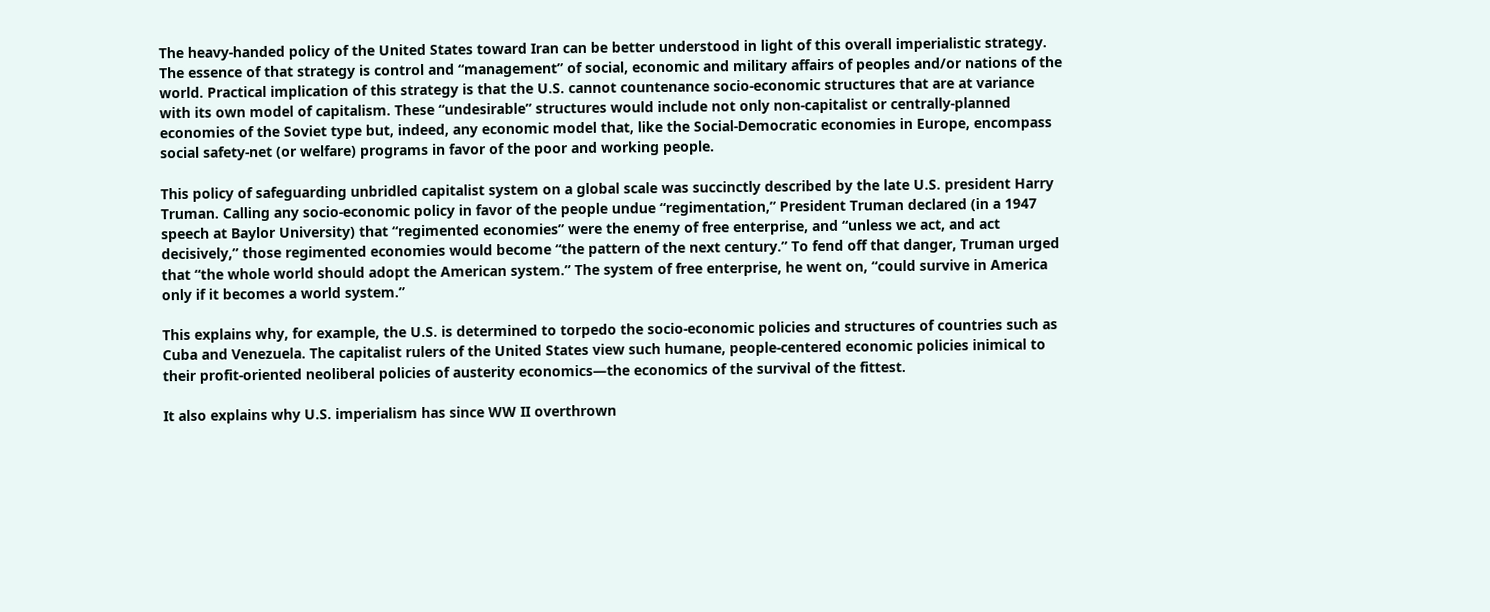The heavy-handed policy of the United States toward Iran can be better understood in light of this overall imperialistic strategy. The essence of that strategy is control and “management” of social, economic and military affairs of peoples and/or nations of the world. Practical implication of this strategy is that the U.S. cannot countenance socio-economic structures that are at variance with its own model of capitalism. These “undesirable” structures would include not only non-capitalist or centrally-planned economies of the Soviet type but, indeed, any economic model that, like the Social-Democratic economies in Europe, encompass social safety-net (or welfare) programs in favor of the poor and working people.

This policy of safeguarding unbridled capitalist system on a global scale was succinctly described by the late U.S. president Harry Truman. Calling any socio-economic policy in favor of the people undue “regimentation,” President Truman declared (in a 1947 speech at Baylor University) that “regimented economies” were the enemy of free enterprise, and “unless we act, and act decisively,” those regimented economies would become “the pattern of the next century.” To fend off that danger, Truman urged that “the whole world should adopt the American system.” The system of free enterprise, he went on, “could survive in America only if it becomes a world system.”

This explains why, for example, the U.S. is determined to torpedo the socio-economic policies and structures of countries such as Cuba and Venezuela. The capitalist rulers of the United States view such humane, people-centered economic policies inimical to their profit-oriented neoliberal policies of austerity economics—the economics of the survival of the fittest.

It also explains why U.S. imperialism has since WW II overthrown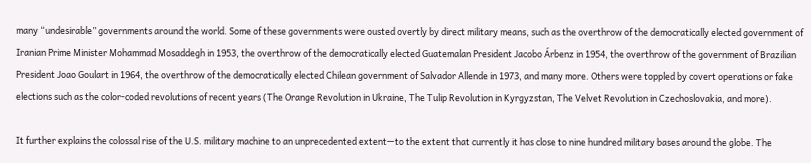many “undesirable” governments around the world. Some of these governments were ousted overtly by direct military means, such as the overthrow of the democratically elected government of Iranian Prime Minister Mohammad Mosaddegh in 1953, the overthrow of the democratically elected Guatemalan President Jacobo Árbenz in 1954, the overthrow of the government of Brazilian President Joao Goulart in 1964, the overthrow of the democratically elected Chilean government of Salvador Allende in 1973, and many more. Others were toppled by covert operations or fake elections such as the color-coded revolutions of recent years (The Orange Revolution in Ukraine, The Tulip Revolution in Kyrgyzstan, The Velvet Revolution in Czechoslovakia, and more).

It further explains the colossal rise of the U.S. military machine to an unprecedented extent—to the extent that currently it has close to nine hundred military bases around the globe. The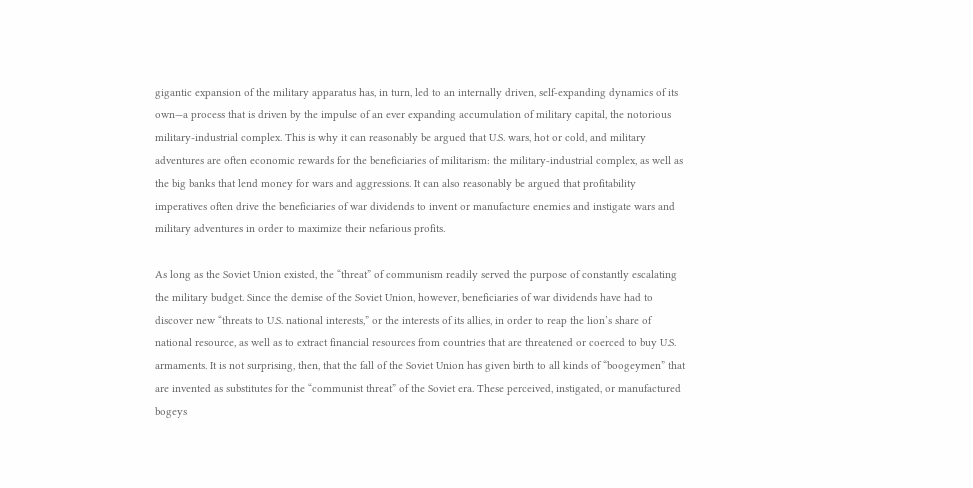gigantic expansion of the military apparatus has, in turn, led to an internally driven, self-expanding dynamics of its own—a process that is driven by the impulse of an ever expanding accumulation of military capital, the notorious military-industrial complex. This is why it can reasonably be argued that U.S. wars, hot or cold, and military adventures are often economic rewards for the beneficiaries of militarism: the military-industrial complex, as well as the big banks that lend money for wars and aggressions. It can also reasonably be argued that profitability imperatives often drive the beneficiaries of war dividends to invent or manufacture enemies and instigate wars and military adventures in order to maximize their nefarious profits.

As long as the Soviet Union existed, the “threat” of communism readily served the purpose of constantly escalating the military budget. Since the demise of the Soviet Union, however, beneficiaries of war dividends have had to discover new “threats to U.S. national interests,” or the interests of its allies, in order to reap the lion’s share of national resource, as well as to extract financial resources from countries that are threatened or coerced to buy U.S. armaments. It is not surprising, then, that the fall of the Soviet Union has given birth to all kinds of “boogeymen” that are invented as substitutes for the “communist threat” of the Soviet era. These perceived, instigated, or manufactured bogeys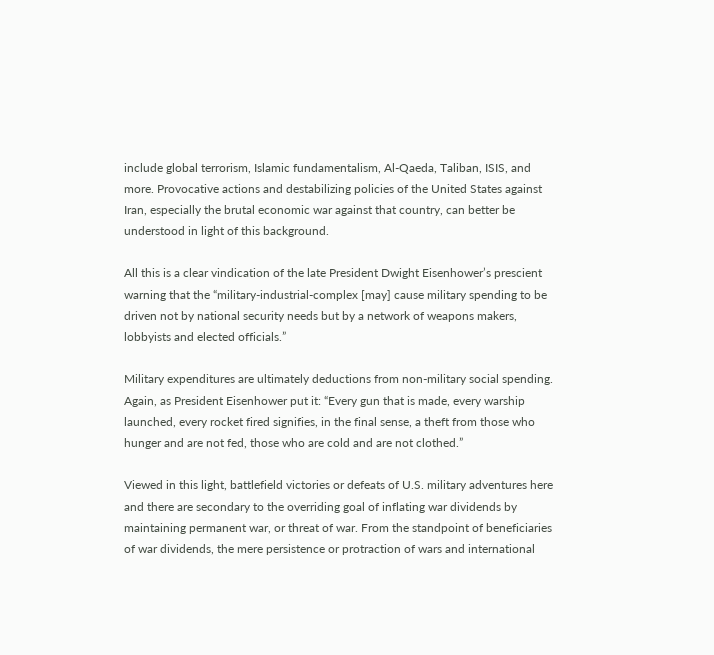include global terrorism, Islamic fundamentalism, Al-Qaeda, Taliban, ISIS, and more. Provocative actions and destabilizing policies of the United States against Iran, especially the brutal economic war against that country, can better be understood in light of this background.

All this is a clear vindication of the late President Dwight Eisenhower’s prescient warning that the “military-industrial-complex [may] cause military spending to be driven not by national security needs but by a network of weapons makers, lobbyists and elected officials.”

Military expenditures are ultimately deductions from non-military social spending. Again, as President Eisenhower put it: “Every gun that is made, every warship launched, every rocket fired signifies, in the final sense, a theft from those who hunger and are not fed, those who are cold and are not clothed.”

Viewed in this light, battlefield victories or defeats of U.S. military adventures here and there are secondary to the overriding goal of inflating war dividends by maintaining permanent war, or threat of war. From the standpoint of beneficiaries of war dividends, the mere persistence or protraction of wars and international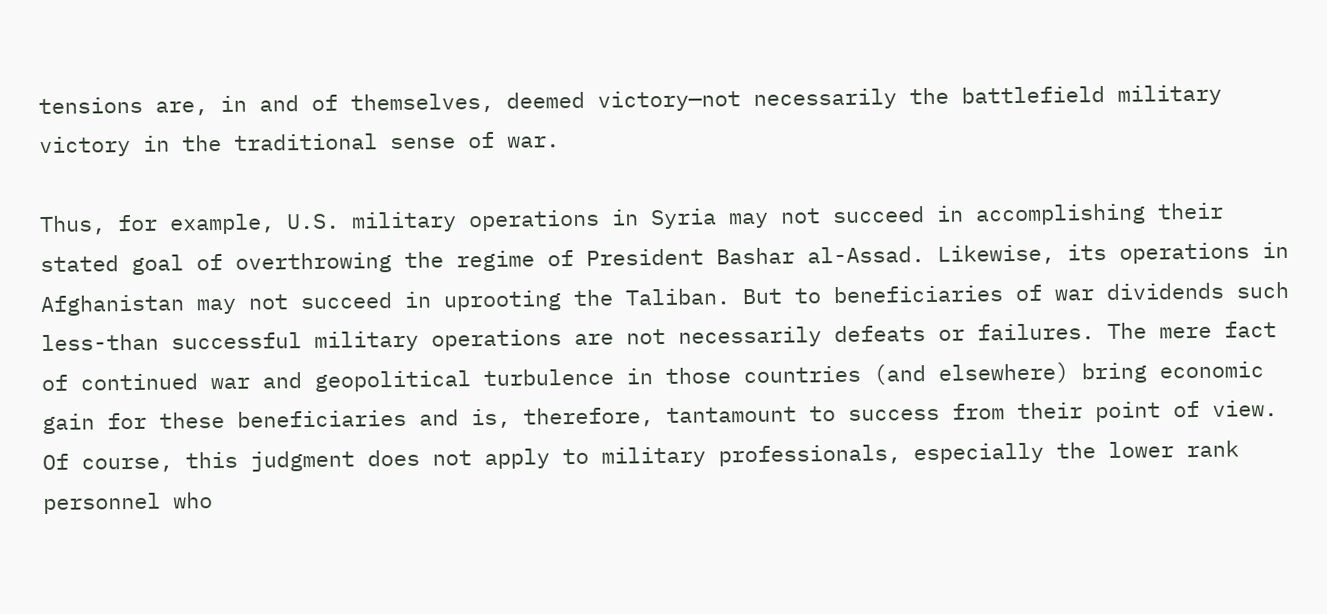tensions are, in and of themselves, deemed victory—not necessarily the battlefield military victory in the traditional sense of war.

Thus, for example, U.S. military operations in Syria may not succeed in accomplishing their stated goal of overthrowing the regime of President Bashar al-Assad. Likewise, its operations in Afghanistan may not succeed in uprooting the Taliban. But to beneficiaries of war dividends such less-than successful military operations are not necessarily defeats or failures. The mere fact of continued war and geopolitical turbulence in those countries (and elsewhere) bring economic gain for these beneficiaries and is, therefore, tantamount to success from their point of view. Of course, this judgment does not apply to military professionals, especially the lower rank personnel who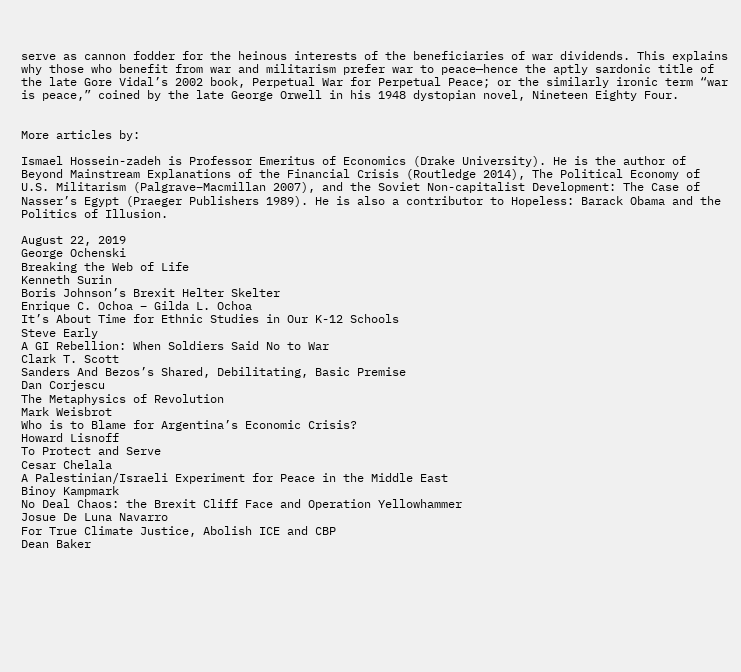serve as cannon fodder for the heinous interests of the beneficiaries of war dividends. This explains why those who benefit from war and militarism prefer war to peace—hence the aptly sardonic title of the late Gore Vidal’s 2002 book, Perpetual War for Perpetual Peace; or the similarly ironic term “war is peace,” coined by the late George Orwell in his 1948 dystopian novel, Nineteen Eighty Four.


More articles by:

Ismael Hossein-zadeh is Professor Emeritus of Economics (Drake University). He is the author of Beyond Mainstream Explanations of the Financial Crisis (Routledge 2014), The Political Economy of U.S. Militarism (Palgrave–Macmillan 2007), and the Soviet Non-capitalist Development: The Case of Nasser’s Egypt (Praeger Publishers 1989). He is also a contributor to Hopeless: Barack Obama and the Politics of Illusion.

August 22, 2019
George Ochenski
Breaking the Web of Life
Kenneth Surin
Boris Johnson’s Brexit Helter Skelter
Enrique C. Ochoa – Gilda L. Ochoa
It’s About Time for Ethnic Studies in Our K-12 Schools
Steve Early
A GI Rebellion: When Soldiers Said No to War
Clark T. Scott
Sanders And Bezos’s Shared, Debilitating, Basic Premise
Dan Corjescu
The Metaphysics of Revolution
Mark Weisbrot
Who is to Blame for Argentina’s Economic Crisis?
Howard Lisnoff
To Protect and Serve
Cesar Chelala
A Palestinian/Israeli Experiment for Peace in the Middle East
Binoy Kampmark
No Deal Chaos: the Brexit Cliff Face and Operation Yellowhammer
Josue De Luna Navarro
For True Climate Justice, Abolish ICE and CBP
Dean Baker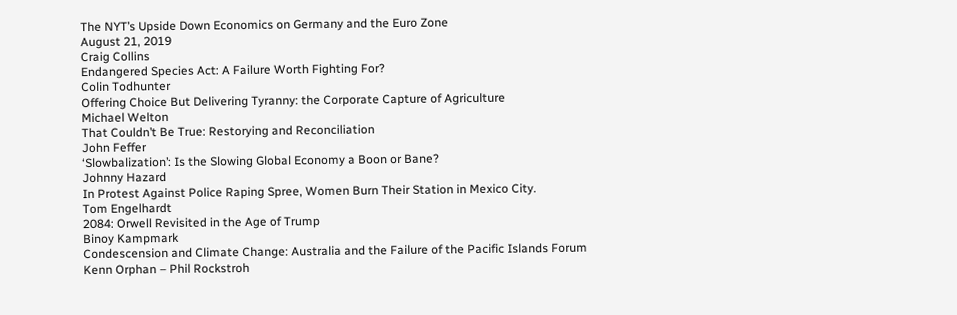The NYT’s Upside Down Economics on Germany and the Euro Zone
August 21, 2019
Craig Collins
Endangered Species Act: A Failure Worth Fighting For?
Colin Todhunter
Offering Choice But Delivering Tyranny: the Corporate Capture of Agriculture
Michael Welton
That Couldn’t Be True: Restorying and Reconciliation
John Feffer
‘Slowbalization’: Is the Slowing Global Economy a Boon or Bane?
Johnny Hazard
In Protest Against Police Raping Spree, Women Burn Their Station in Mexico City.
Tom Engelhardt
2084: Orwell Revisited in the Age of Trump
Binoy Kampmark
Condescension and Climate Change: Australia and the Failure of the Pacific Islands Forum
Kenn Orphan – Phil Rockstroh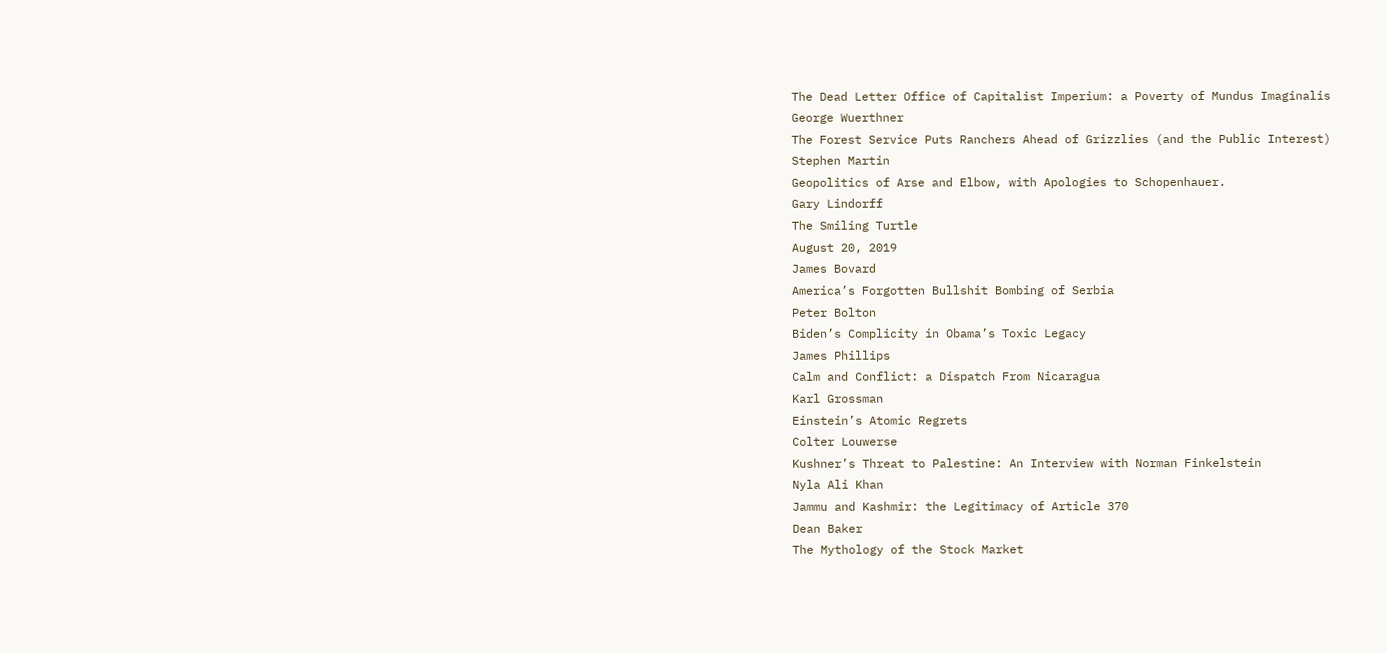The Dead Letter Office of Capitalist Imperium: a Poverty of Mundus Imaginalis
George Wuerthner
The Forest Service Puts Ranchers Ahead of Grizzlies (and the Public Interest)
Stephen Martin
Geopolitics of Arse and Elbow, with Apologies to Schopenhauer.
Gary Lindorff
The Smiling Turtle
August 20, 2019
James Bovard
America’s Forgotten Bullshit Bombing of Serbia
Peter Bolton
Biden’s Complicity in Obama’s Toxic Legacy
James Phillips
Calm and Conflict: a Dispatch From Nicaragua
Karl Grossman
Einstein’s Atomic Regrets
Colter Louwerse
Kushner’s Threat to Palestine: An Interview with Norman Finkelstein
Nyla Ali Khan
Jammu and Kashmir: the Legitimacy of Article 370
Dean Baker
The Mythology of the Stock Market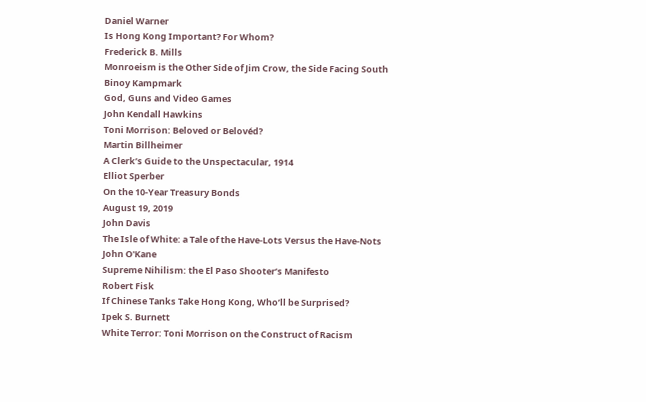Daniel Warner
Is Hong Kong Important? For Whom?
Frederick B. Mills
Monroeism is the Other Side of Jim Crow, the Side Facing South
Binoy Kampmark
God, Guns and Video Games
John Kendall Hawkins
Toni Morrison: Beloved or Belovéd?
Martin Billheimer
A Clerk’s Guide to the Unspectacular, 1914
Elliot Sperber
On the 10-Year Treasury Bonds
August 19, 2019
John Davis
The Isle of White: a Tale of the Have-Lots Versus the Have-Nots
John O'Kane
Supreme Nihilism: the El Paso Shooter’s Manifesto
Robert Fisk
If Chinese Tanks Take Hong Kong, Who’ll be Surprised?
Ipek S. Burnett
White Terror: Toni Morrison on the Construct of Racism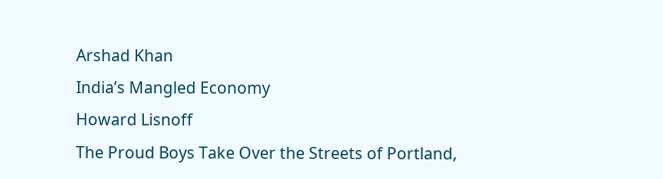Arshad Khan
India’s Mangled Economy
Howard Lisnoff
The Proud Boys Take Over the Streets of Portland,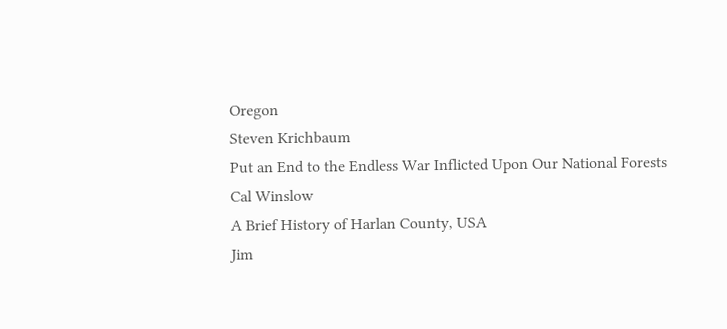Oregon
Steven Krichbaum
Put an End to the Endless War Inflicted Upon Our National Forests
Cal Winslow
A Brief History of Harlan County, USA
Jim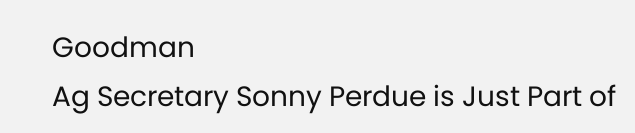Goodman
Ag Secretary Sonny Perdue is Just Part of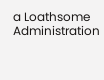a Loathsome Administration